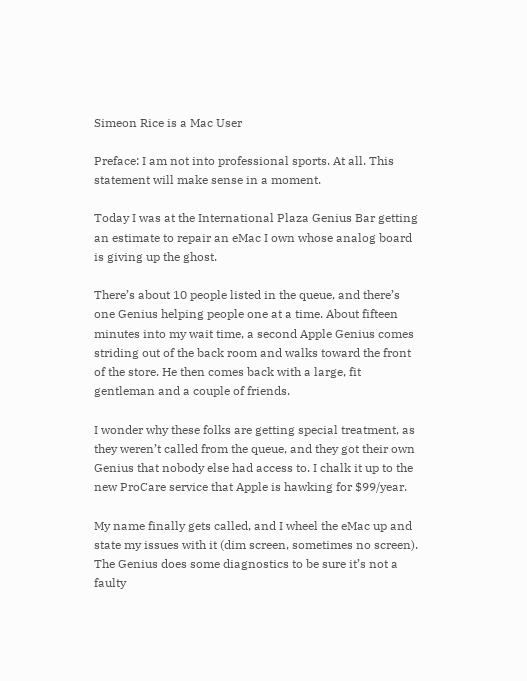Simeon Rice is a Mac User

Preface: I am not into professional sports. At all. This statement will make sense in a moment.

Today I was at the International Plaza Genius Bar getting an estimate to repair an eMac I own whose analog board is giving up the ghost.

There’s about 10 people listed in the queue, and there’s one Genius helping people one at a time. About fifteen minutes into my wait time, a second Apple Genius comes striding out of the back room and walks toward the front of the store. He then comes back with a large, fit gentleman and a couple of friends.

I wonder why these folks are getting special treatment, as they weren’t called from the queue, and they got their own Genius that nobody else had access to. I chalk it up to the new ProCare service that Apple is hawking for $99/year.

My name finally gets called, and I wheel the eMac up and state my issues with it (dim screen, sometimes no screen). The Genius does some diagnostics to be sure it’s not a faulty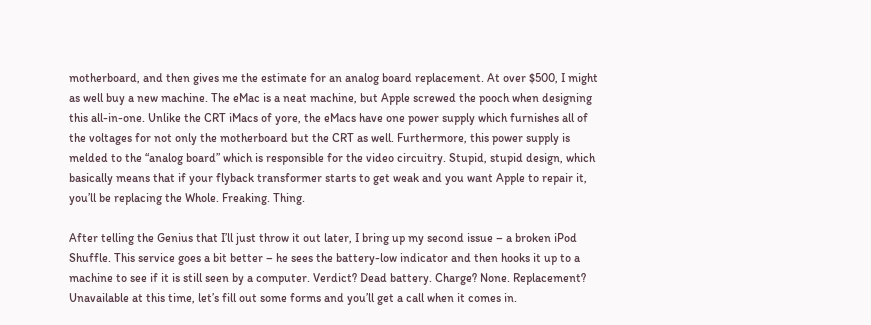motherboard, and then gives me the estimate for an analog board replacement. At over $500, I might as well buy a new machine. The eMac is a neat machine, but Apple screwed the pooch when designing this all-in-one. Unlike the CRT iMacs of yore, the eMacs have one power supply which furnishes all of the voltages for not only the motherboard but the CRT as well. Furthermore, this power supply is melded to the “analog board” which is responsible for the video circuitry. Stupid, stupid design, which basically means that if your flyback transformer starts to get weak and you want Apple to repair it, you’ll be replacing the Whole. Freaking. Thing.

After telling the Genius that I’ll just throw it out later, I bring up my second issue – a broken iPod Shuffle. This service goes a bit better – he sees the battery-low indicator and then hooks it up to a machine to see if it is still seen by a computer. Verdict? Dead battery. Charge? None. Replacement? Unavailable at this time, let’s fill out some forms and you’ll get a call when it comes in.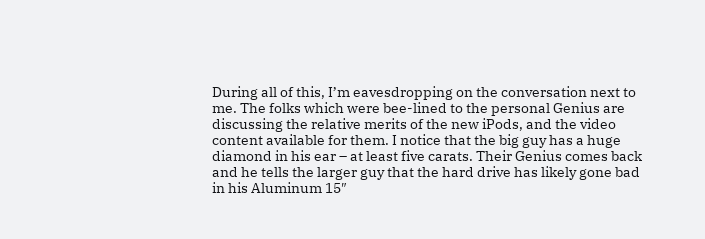During all of this, I’m eavesdropping on the conversation next to me. The folks which were bee-lined to the personal Genius are discussing the relative merits of the new iPods, and the video content available for them. I notice that the big guy has a huge diamond in his ear – at least five carats. Their Genius comes back and he tells the larger guy that the hard drive has likely gone bad in his Aluminum 15″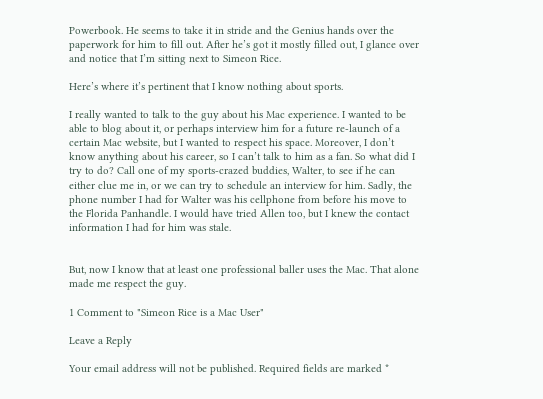Powerbook. He seems to take it in stride and the Genius hands over the paperwork for him to fill out. After he’s got it mostly filled out, I glance over and notice that I’m sitting next to Simeon Rice.

Here’s where it’s pertinent that I know nothing about sports.

I really wanted to talk to the guy about his Mac experience. I wanted to be able to blog about it, or perhaps interview him for a future re-launch of a certain Mac website, but I wanted to respect his space. Moreover, I don’t know anything about his career, so I can’t talk to him as a fan. So what did I try to do? Call one of my sports-crazed buddies, Walter, to see if he can either clue me in, or we can try to schedule an interview for him. Sadly, the phone number I had for Walter was his cellphone from before his move to the Florida Panhandle. I would have tried Allen too, but I knew the contact information I had for him was stale.


But, now I know that at least one professional baller uses the Mac. That alone made me respect the guy.

1 Comment to "Simeon Rice is a Mac User"

Leave a Reply

Your email address will not be published. Required fields are marked *